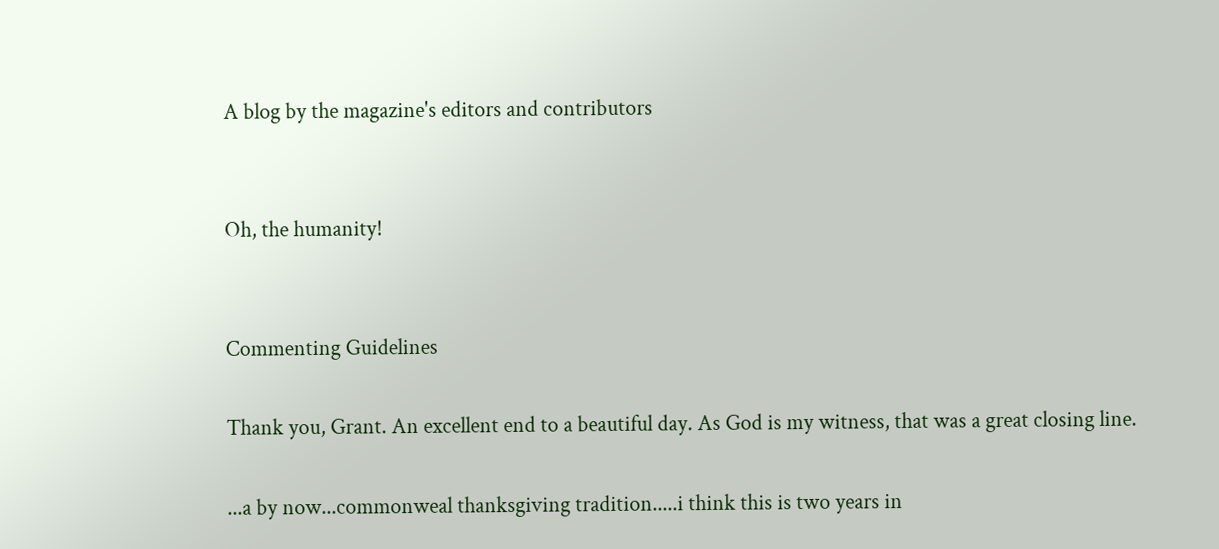A blog by the magazine's editors and contributors


Oh, the humanity!


Commenting Guidelines

Thank you, Grant. An excellent end to a beautiful day. As God is my witness, that was a great closing line.

...a by now...commonweal thanksgiving tradition.....i think this is two years in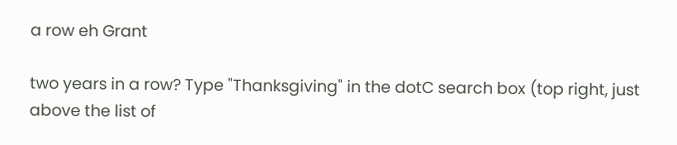a row eh Grant

two years in a row? Type "Thanksgiving" in the dotC search box (top right, just above the list of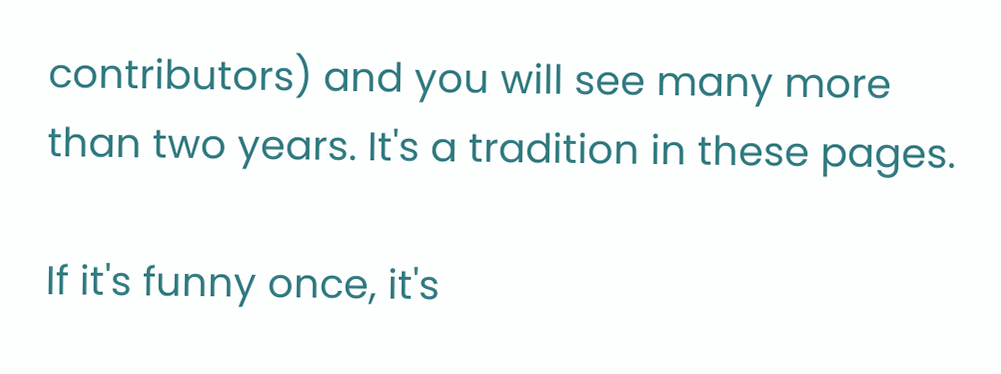contributors) and you will see many more than two years. It's a tradition in these pages.

If it's funny once, it's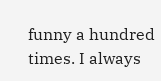funny a hundred times. I always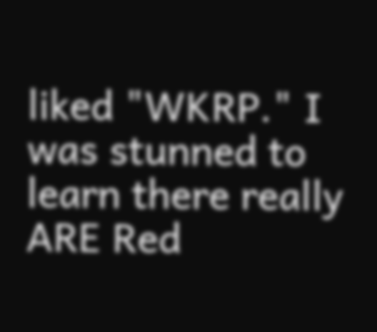liked "WKRP." I was stunned to learn there really ARE Red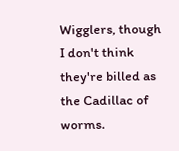Wigglers, though I don't think they're billed as the Cadillac of worms.